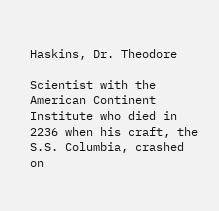Haskins, Dr. Theodore

Scientist with the American Continent Institute who died in 2236 when his craft, the S.S. Columbia, crashed on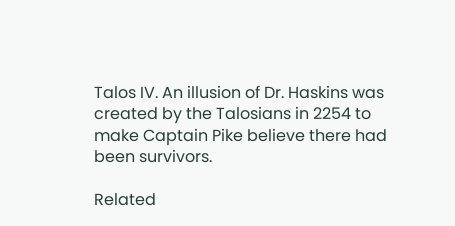Talos IV. An illusion of Dr. Haskins was created by the Talosians in 2254 to make Captain Pike believe there had been survivors.

Related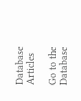Database Articles

Go to the Database